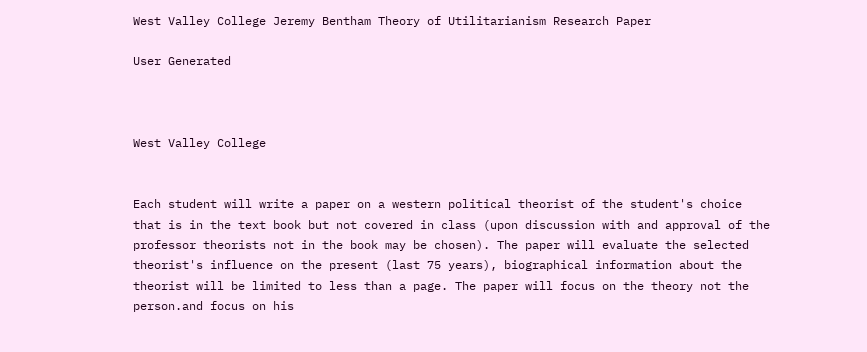West Valley College Jeremy Bentham Theory of Utilitarianism Research Paper

User Generated



West Valley College


Each student will write a paper on a western political theorist of the student's choice that is in the text book but not covered in class (upon discussion with and approval of the professor theorists not in the book may be chosen). The paper will evaluate the selected theorist's influence on the present (last 75 years), biographical information about the theorist will be limited to less than a page. The paper will focus on the theory not the person.and focus on his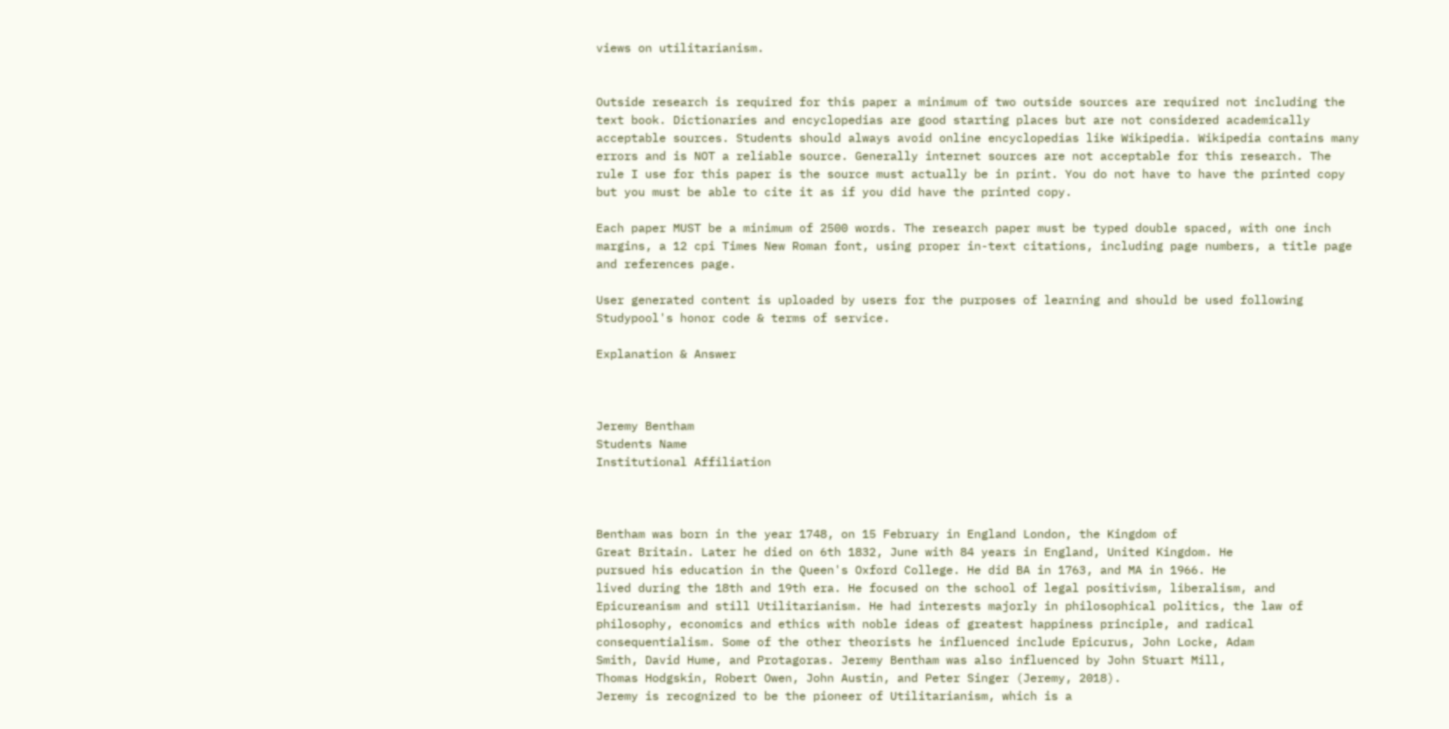views on utilitarianism.


Outside research is required for this paper a minimum of two outside sources are required not including the text book. Dictionaries and encyclopedias are good starting places but are not considered academically acceptable sources. Students should always avoid online encyclopedias like Wikipedia. Wikipedia contains many errors and is NOT a reliable source. Generally internet sources are not acceptable for this research. The rule I use for this paper is the source must actually be in print. You do not have to have the printed copy but you must be able to cite it as if you did have the printed copy.

Each paper MUST be a minimum of 2500 words. The research paper must be typed double spaced, with one inch margins, a 12 cpi Times New Roman font, using proper in-text citations, including page numbers, a title page and references page.

User generated content is uploaded by users for the purposes of learning and should be used following Studypool's honor code & terms of service.

Explanation & Answer



Jeremy Bentham
Students Name
Institutional Affiliation



Bentham was born in the year 1748, on 15 February in England London, the Kingdom of
Great Britain. Later he died on 6th 1832, June with 84 years in England, United Kingdom. He
pursued his education in the Queen's Oxford College. He did BA in 1763, and MA in 1966. He
lived during the 18th and 19th era. He focused on the school of legal positivism, liberalism, and
Epicureanism and still Utilitarianism. He had interests majorly in philosophical politics, the law of
philosophy, economics and ethics with noble ideas of greatest happiness principle, and radical
consequentialism. Some of the other theorists he influenced include Epicurus, John Locke, Adam
Smith, David Hume, and Protagoras. Jeremy Bentham was also influenced by John Stuart Mill,
Thomas Hodgskin, Robert Owen, John Austin, and Peter Singer (Jeremy, 2018).
Jeremy is recognized to be the pioneer of Utilitarianism, which is a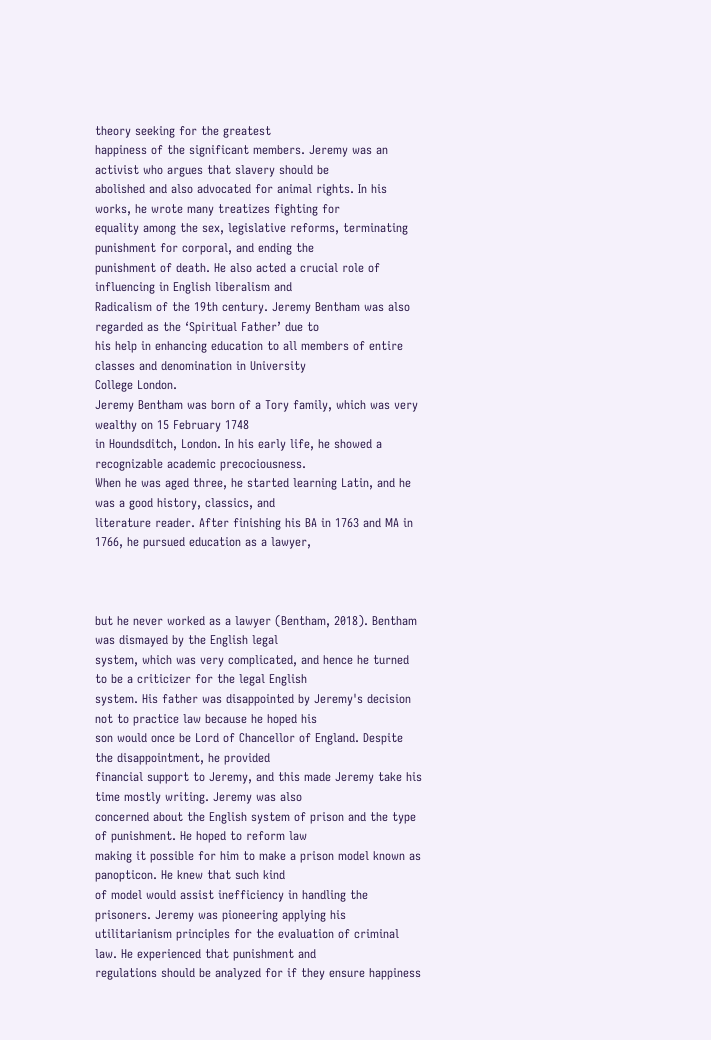theory seeking for the greatest
happiness of the significant members. Jeremy was an activist who argues that slavery should be
abolished and also advocated for animal rights. In his works, he wrote many treatizes fighting for
equality among the sex, legislative reforms, terminating punishment for corporal, and ending the
punishment of death. He also acted a crucial role of influencing in English liberalism and
Radicalism of the 19th century. Jeremy Bentham was also regarded as the ‘Spiritual Father’ due to
his help in enhancing education to all members of entire classes and denomination in University
College London.
Jeremy Bentham was born of a Tory family, which was very wealthy on 15 February 1748
in Houndsditch, London. In his early life, he showed a recognizable academic precociousness.
When he was aged three, he started learning Latin, and he was a good history, classics, and
literature reader. After finishing his BA in 1763 and MA in 1766, he pursued education as a lawyer,



but he never worked as a lawyer (Bentham, 2018). Bentham was dismayed by the English legal
system, which was very complicated, and hence he turned to be a criticizer for the legal English
system. His father was disappointed by Jeremy's decision not to practice law because he hoped his
son would once be Lord of Chancellor of England. Despite the disappointment, he provided
financial support to Jeremy, and this made Jeremy take his time mostly writing. Jeremy was also
concerned about the English system of prison and the type of punishment. He hoped to reform law
making it possible for him to make a prison model known as panopticon. He knew that such kind
of model would assist inefficiency in handling the prisoners. Jeremy was pioneering applying his
utilitarianism principles for the evaluation of criminal law. He experienced that punishment and
regulations should be analyzed for if they ensure happiness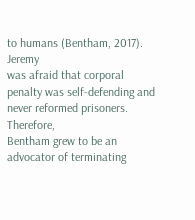to humans (Bentham, 2017). Jeremy
was afraid that corporal penalty was self-defending and never reformed prisoners. Therefore,
Bentham grew to be an advocator of terminating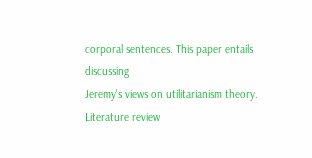corporal sentences. This paper entails discussing
Jeremy's views on utilitarianism theory.
Literature review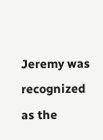Jeremy was recognized as the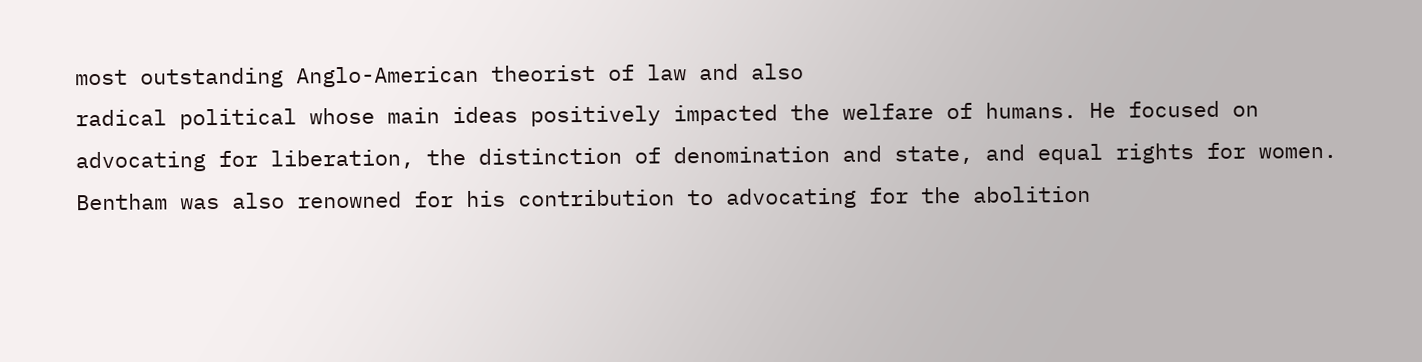most outstanding Anglo-American theorist of law and also
radical political whose main ideas positively impacted the welfare of humans. He focused on
advocating for liberation, the distinction of denomination and state, and equal rights for women.
Bentham was also renowned for his contribution to advocating for the abolition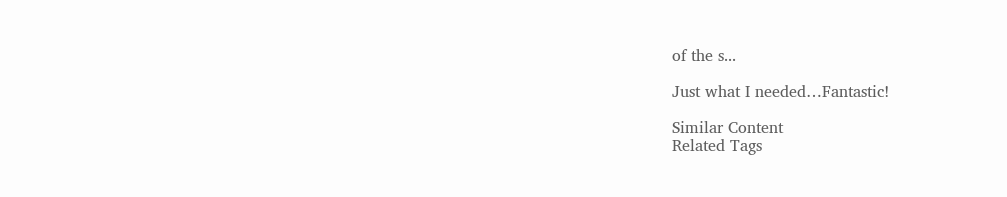of the s...

Just what I needed…Fantastic!

Similar Content
Related Tags